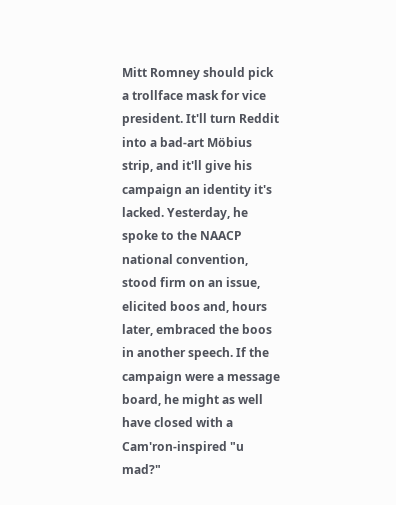Mitt Romney should pick a trollface mask for vice president. It'll turn Reddit into a bad-art Möbius strip, and it'll give his campaign an identity it's lacked. Yesterday, he spoke to the NAACP national convention, stood firm on an issue, elicited boos and, hours later, embraced the boos in another speech. If the campaign were a message board, he might as well have closed with a Cam'ron-inspired "u mad?"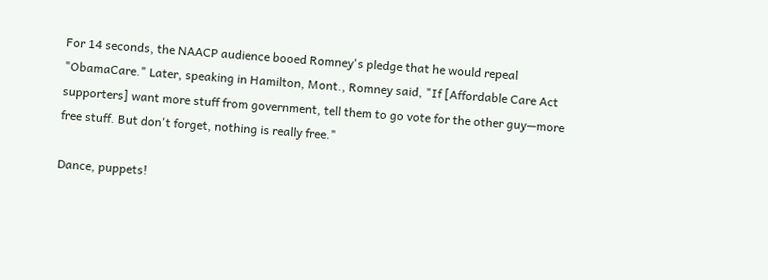For 14 seconds, the NAACP audience booed Romney's pledge that he would repeal "ObamaCare." Later, speaking in Hamilton, Mont., Romney said, "If [Affordable Care Act supporters] want more stuff from government, tell them to go vote for the other guy—more free stuff. But don't forget, nothing is really free."

Dance, puppets!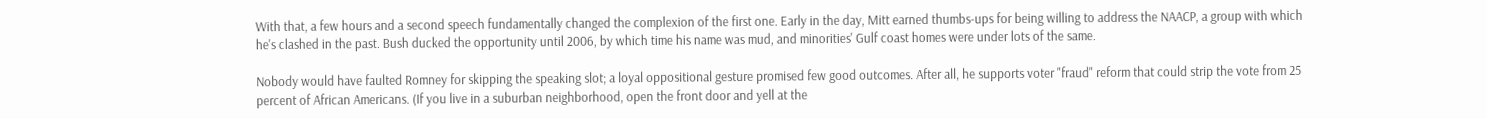With that, a few hours and a second speech fundamentally changed the complexion of the first one. Early in the day, Mitt earned thumbs-ups for being willing to address the NAACP, a group with which he's clashed in the past. Bush ducked the opportunity until 2006, by which time his name was mud, and minorities' Gulf coast homes were under lots of the same.

Nobody would have faulted Romney for skipping the speaking slot; a loyal oppositional gesture promised few good outcomes. After all, he supports voter "fraud" reform that could strip the vote from 25 percent of African Americans. (If you live in a suburban neighborhood, open the front door and yell at the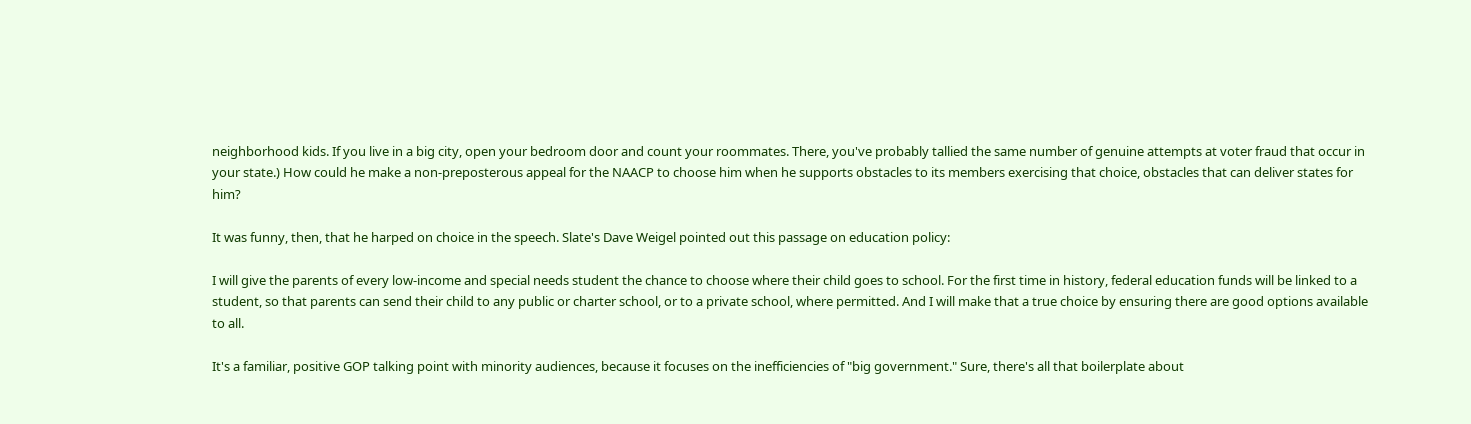neighborhood kids. If you live in a big city, open your bedroom door and count your roommates. There, you've probably tallied the same number of genuine attempts at voter fraud that occur in your state.) How could he make a non-preposterous appeal for the NAACP to choose him when he supports obstacles to its members exercising that choice, obstacles that can deliver states for him?

It was funny, then, that he harped on choice in the speech. Slate's Dave Weigel pointed out this passage on education policy:

I will give the parents of every low-income and special needs student the chance to choose where their child goes to school. For the first time in history, federal education funds will be linked to a student, so that parents can send their child to any public or charter school, or to a private school, where permitted. And I will make that a true choice by ensuring there are good options available to all.

It's a familiar, positive GOP talking point with minority audiences, because it focuses on the inefficiencies of "big government." Sure, there's all that boilerplate about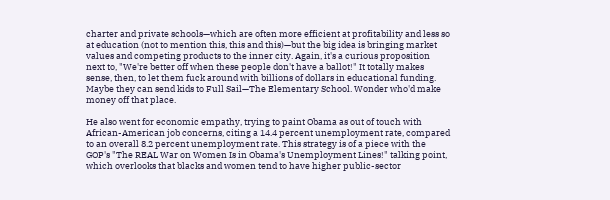charter and private schools—which are often more efficient at profitability and less so at education (not to mention this, this and this)—but the big idea is bringing market values and competing products to the inner city. Again, it's a curious proposition next to, "We're better off when these people don't have a ballot!" It totally makes sense, then, to let them fuck around with billions of dollars in educational funding. Maybe they can send kids to Full Sail—The Elementary School. Wonder who'd make money off that place.

He also went for economic empathy, trying to paint Obama as out of touch with African-American job concerns, citing a 14.4 percent unemployment rate, compared to an overall 8.2 percent unemployment rate. This strategy is of a piece with the GOP's "The REAL War on Women Is in Obama's Unemployment Lines!" talking point, which overlooks that blacks and women tend to have higher public-sector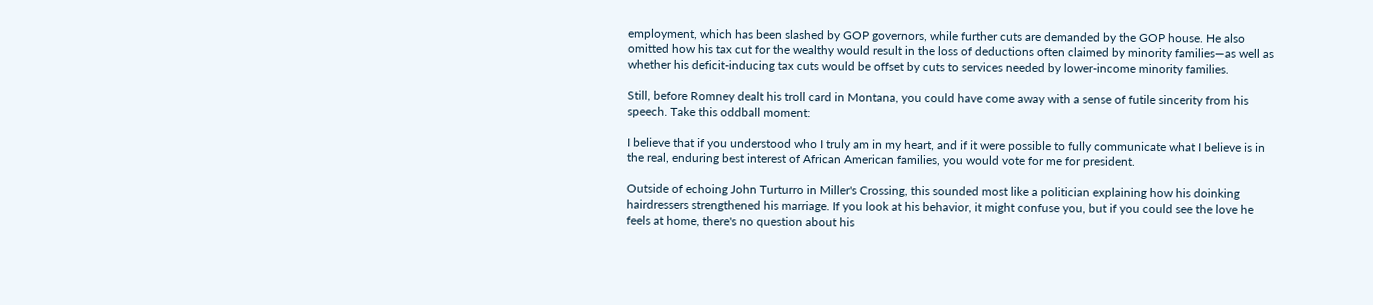employment, which has been slashed by GOP governors, while further cuts are demanded by the GOP house. He also omitted how his tax cut for the wealthy would result in the loss of deductions often claimed by minority families—as well as whether his deficit-inducing tax cuts would be offset by cuts to services needed by lower-income minority families.

Still, before Romney dealt his troll card in Montana, you could have come away with a sense of futile sincerity from his speech. Take this oddball moment:

I believe that if you understood who I truly am in my heart, and if it were possible to fully communicate what I believe is in the real, enduring best interest of African American families, you would vote for me for president.

Outside of echoing John Turturro in Miller's Crossing, this sounded most like a politician explaining how his doinking hairdressers strengthened his marriage. If you look at his behavior, it might confuse you, but if you could see the love he feels at home, there's no question about his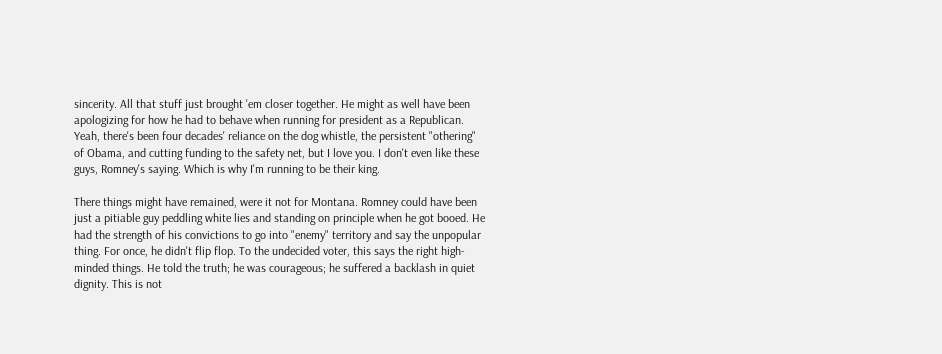sincerity. All that stuff just brought 'em closer together. He might as well have been apologizing for how he had to behave when running for president as a Republican. Yeah, there's been four decades' reliance on the dog whistle, the persistent "othering" of Obama, and cutting funding to the safety net, but I love you. I don't even like these guys, Romney's saying. Which is why I'm running to be their king.

There things might have remained, were it not for Montana. Romney could have been just a pitiable guy peddling white lies and standing on principle when he got booed. He had the strength of his convictions to go into "enemy" territory and say the unpopular thing. For once, he didn't flip flop. To the undecided voter, this says the right high-minded things. He told the truth; he was courageous; he suffered a backlash in quiet dignity. This is not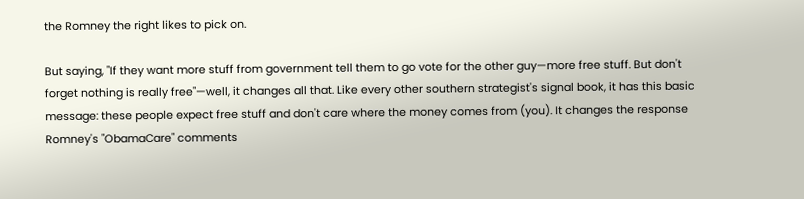the Romney the right likes to pick on.

But saying, "If they want more stuff from government tell them to go vote for the other guy—more free stuff. But don't forget nothing is really free"—well, it changes all that. Like every other southern strategist's signal book, it has this basic message: these people expect free stuff and don't care where the money comes from (you). It changes the response Romney's "ObamaCare" comments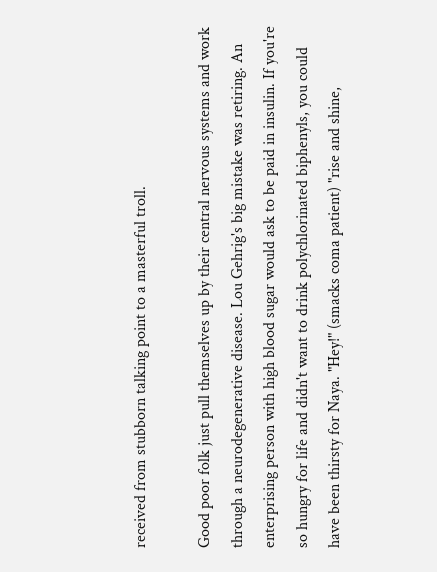received from stubborn talking point to a masterful troll.

Good poor folk just pull themselves up by their central nervous systems and work through a neurodegenerative disease. Lou Gehrig's big mistake was retiring. An enterprising person with high blood sugar would ask to be paid in insulin. If you're so hungry for life and didn't want to drink polychlorinated biphenyls, you could have been thirsty for Naya. "Hey!" (smacks coma patient) "rise and shine,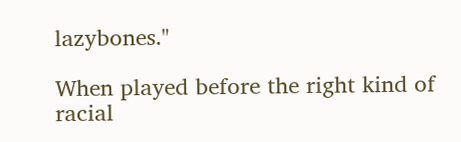lazybones."

When played before the right kind of racial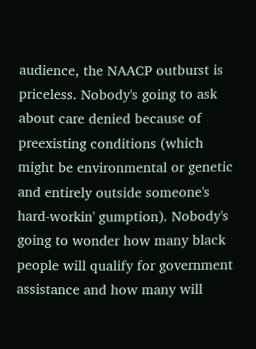audience, the NAACP outburst is priceless. Nobody's going to ask about care denied because of preexisting conditions (which might be environmental or genetic and entirely outside someone's hard-workin' gumption). Nobody's going to wonder how many black people will qualify for government assistance and how many will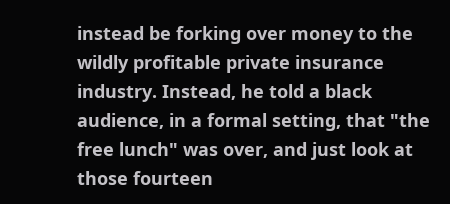instead be forking over money to the wildly profitable private insurance industry. Instead, he told a black audience, in a formal setting, that "the free lunch" was over, and just look at those fourteen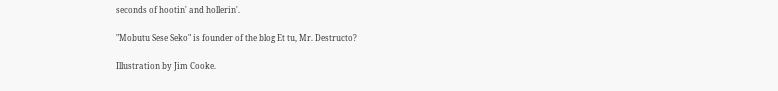seconds of hootin' and hollerin'.

"Mobutu Sese Seko" is founder of the blog Et tu, Mr. Destructo?

Illustration by Jim Cooke.